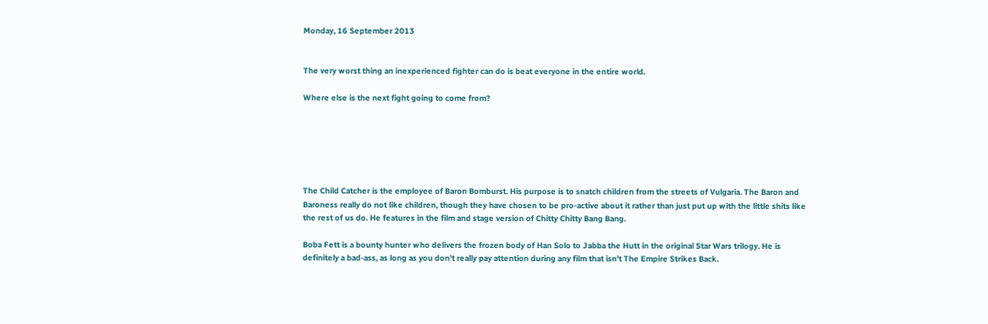Monday, 16 September 2013


The very worst thing an inexperienced fighter can do is beat everyone in the entire world.

Where else is the next fight going to come from?






The Child Catcher is the employee of Baron Bomburst. His purpose is to snatch children from the streets of Vulgaria. The Baron and Baroness really do not like children, though they have chosen to be pro-active about it rather than just put up with the little shits like the rest of us do. He features in the film and stage version of Chitty Chitty Bang Bang.

Boba Fett is a bounty hunter who delivers the frozen body of Han Solo to Jabba the Hutt in the original Star Wars trilogy. He is definitely a bad-ass, as long as you don't really pay attention during any film that isn't The Empire Strikes Back.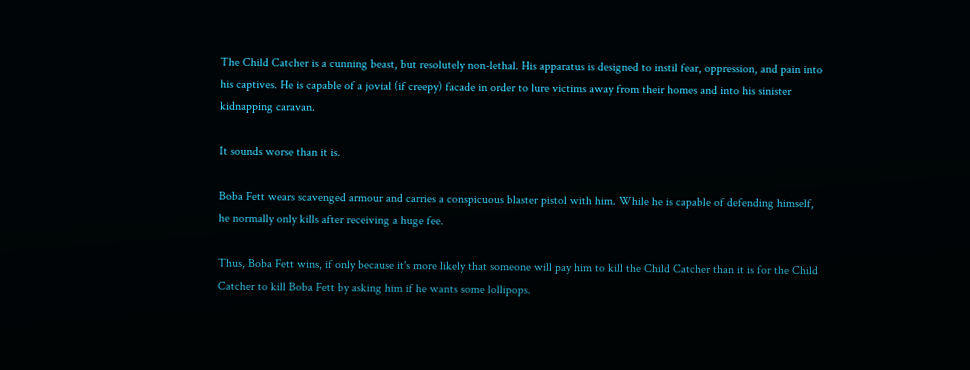The Child Catcher is a cunning beast, but resolutely non-lethal. His apparatus is designed to instil fear, oppression, and pain into his captives. He is capable of a jovial (if creepy) facade in order to lure victims away from their homes and into his sinister kidnapping caravan.

It sounds worse than it is.

Boba Fett wears scavenged armour and carries a conspicuous blaster pistol with him. While he is capable of defending himself, he normally only kills after receiving a huge fee.

Thus, Boba Fett wins, if only because it's more likely that someone will pay him to kill the Child Catcher than it is for the Child Catcher to kill Boba Fett by asking him if he wants some lollipops.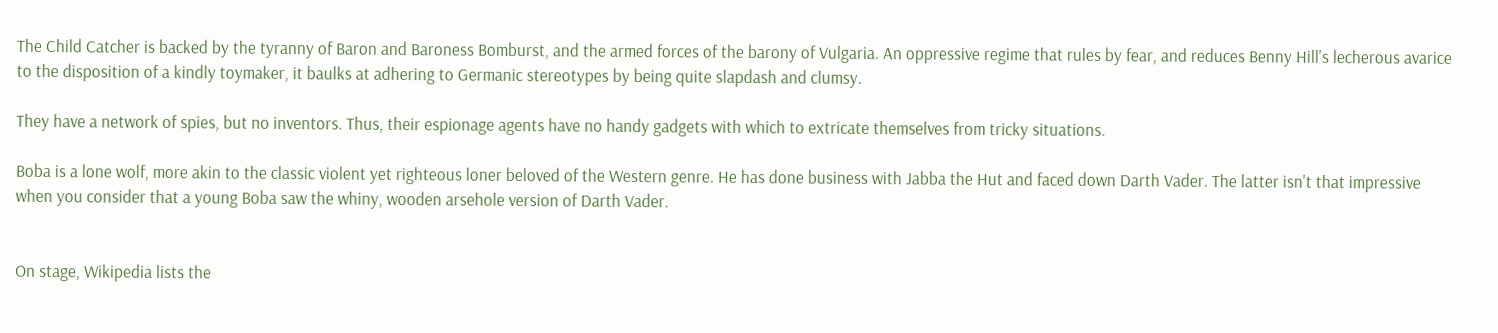The Child Catcher is backed by the tyranny of Baron and Baroness Bomburst, and the armed forces of the barony of Vulgaria. An oppressive regime that rules by fear, and reduces Benny Hill's lecherous avarice to the disposition of a kindly toymaker, it baulks at adhering to Germanic stereotypes by being quite slapdash and clumsy.

They have a network of spies, but no inventors. Thus, their espionage agents have no handy gadgets with which to extricate themselves from tricky situations.

Boba is a lone wolf, more akin to the classic violent yet righteous loner beloved of the Western genre. He has done business with Jabba the Hut and faced down Darth Vader. The latter isn't that impressive when you consider that a young Boba saw the whiny, wooden arsehole version of Darth Vader.


On stage, Wikipedia lists the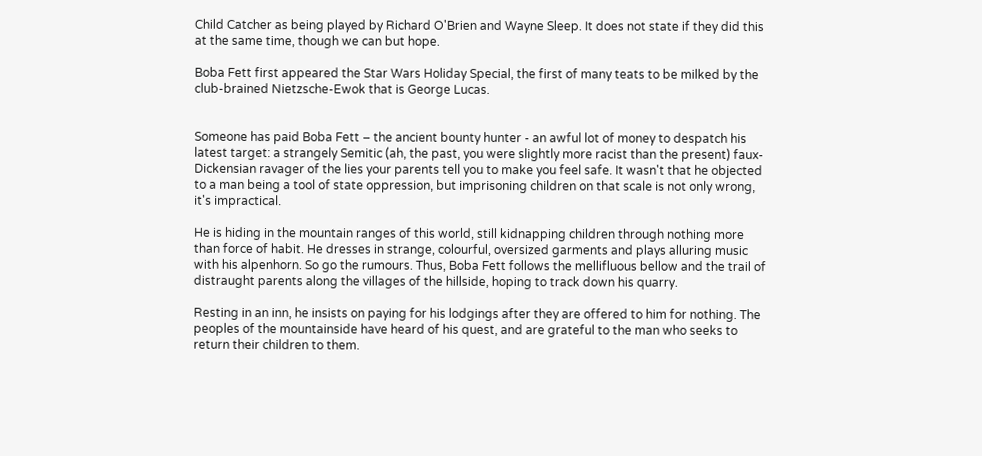Child Catcher as being played by Richard O'Brien and Wayne Sleep. It does not state if they did this at the same time, though we can but hope.

Boba Fett first appeared the Star Wars Holiday Special, the first of many teats to be milked by the club-brained Nietzsche-Ewok that is George Lucas.


Someone has paid Boba Fett – the ancient bounty hunter - an awful lot of money to despatch his latest target: a strangely Semitic (ah, the past, you were slightly more racist than the present) faux-Dickensian ravager of the lies your parents tell you to make you feel safe. It wasn't that he objected to a man being a tool of state oppression, but imprisoning children on that scale is not only wrong, it's impractical.

He is hiding in the mountain ranges of this world, still kidnapping children through nothing more than force of habit. He dresses in strange, colourful, oversized garments and plays alluring music with his alpenhorn. So go the rumours. Thus, Boba Fett follows the mellifluous bellow and the trail of distraught parents along the villages of the hillside, hoping to track down his quarry.

Resting in an inn, he insists on paying for his lodgings after they are offered to him for nothing. The peoples of the mountainside have heard of his quest, and are grateful to the man who seeks to return their children to them.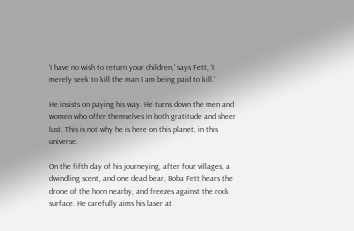'I have no wish to return your children,' says Fett, 'I merely seek to kill the man I am being paid to kill.'

He insists on paying his way. He turns down the men and women who offer themselves in both gratitude and sheer lust. This is not why he is here on this planet, in this universe.

On the fifth day of his journeying, after four villages, a dwindling scent, and one dead bear, Boba Fett hears the drone of the horn nearby, and freezes against the rock surface. He carefully aims his laser at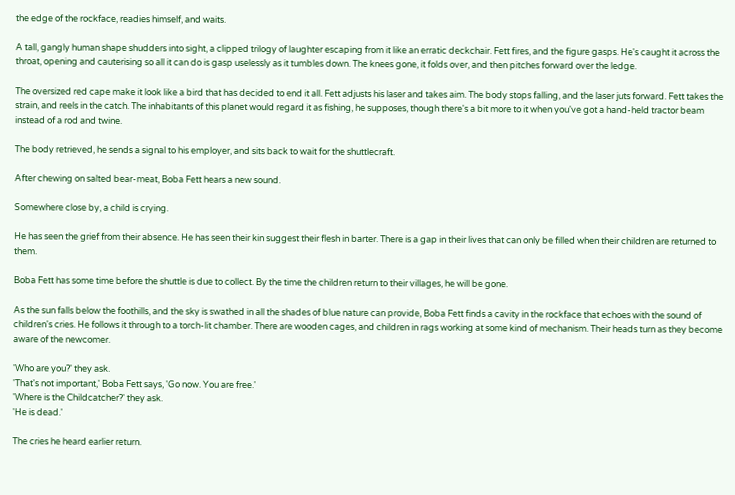the edge of the rockface, readies himself, and waits.

A tall, gangly human shape shudders into sight, a clipped trilogy of laughter escaping from it like an erratic deckchair. Fett fires, and the figure gasps. He's caught it across the throat, opening and cauterising so all it can do is gasp uselessly as it tumbles down. The knees gone, it folds over, and then pitches forward over the ledge.

The oversized red cape make it look like a bird that has decided to end it all. Fett adjusts his laser and takes aim. The body stops falling, and the laser juts forward. Fett takes the strain, and reels in the catch. The inhabitants of this planet would regard it as fishing, he supposes, though there's a bit more to it when you've got a hand-held tractor beam instead of a rod and twine.

The body retrieved, he sends a signal to his employer, and sits back to wait for the shuttlecraft.

After chewing on salted bear-meat, Boba Fett hears a new sound.

Somewhere close by, a child is crying.

He has seen the grief from their absence. He has seen their kin suggest their flesh in barter. There is a gap in their lives that can only be filled when their children are returned to them.

Boba Fett has some time before the shuttle is due to collect. By the time the children return to their villages, he will be gone.

As the sun falls below the foothills, and the sky is swathed in all the shades of blue nature can provide, Boba Fett finds a cavity in the rockface that echoes with the sound of children's cries. He follows it through to a torch-lit chamber. There are wooden cages, and children in rags working at some kind of mechanism. Their heads turn as they become aware of the newcomer.

'Who are you?' they ask.
'That's not important,' Boba Fett says, 'Go now. You are free.'
'Where is the Childcatcher?' they ask.
'He is dead.'

The cries he heard earlier return.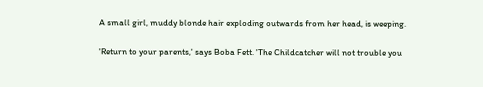A small girl, muddy blonde hair exploding outwards from her head, is weeping.

'Return to your parents,' says Boba Fett. 'The Childcatcher will not trouble you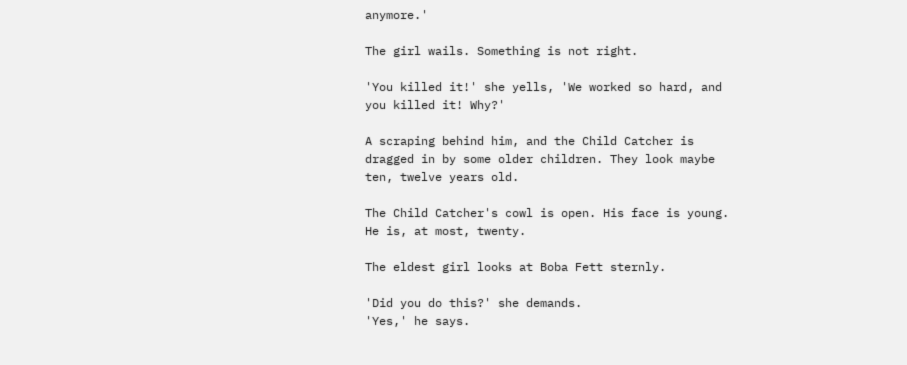anymore.'

The girl wails. Something is not right.

'You killed it!' she yells, 'We worked so hard, and you killed it! Why?'

A scraping behind him, and the Child Catcher is dragged in by some older children. They look maybe ten, twelve years old.

The Child Catcher's cowl is open. His face is young. He is, at most, twenty.

The eldest girl looks at Boba Fett sternly.

'Did you do this?' she demands.
'Yes,' he says.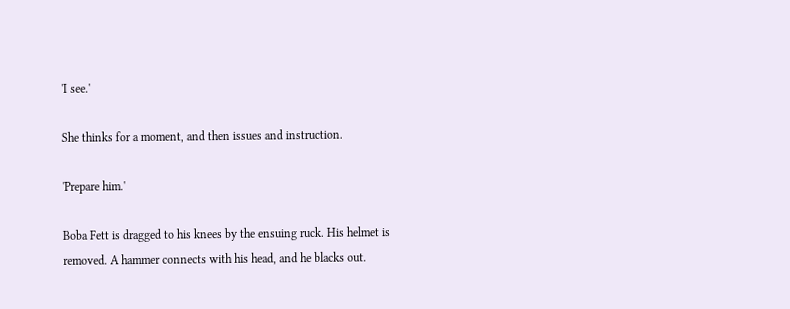'I see.'

She thinks for a moment, and then issues and instruction.

'Prepare him.'

Boba Fett is dragged to his knees by the ensuing ruck. His helmet is removed. A hammer connects with his head, and he blacks out.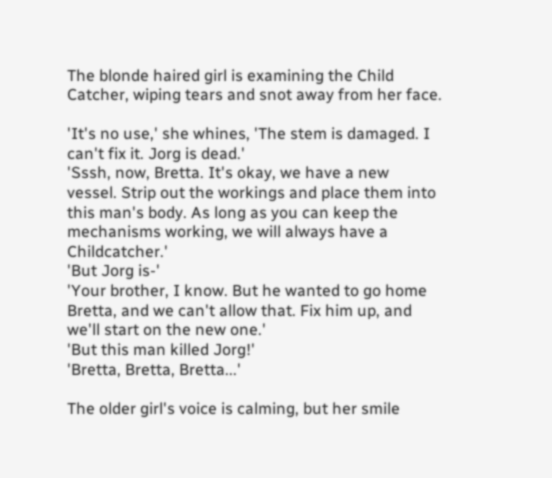The blonde haired girl is examining the Child Catcher, wiping tears and snot away from her face.

'It's no use,' she whines, 'The stem is damaged. I can't fix it. Jorg is dead.'
'Sssh, now, Bretta. It's okay, we have a new vessel. Strip out the workings and place them into this man's body. As long as you can keep the mechanisms working, we will always have a Childcatcher.'
'But Jorg is-'
'Your brother, I know. But he wanted to go home Bretta, and we can't allow that. Fix him up, and we'll start on the new one.'
'But this man killed Jorg!'
'Bretta, Bretta, Bretta...'

The older girl's voice is calming, but her smile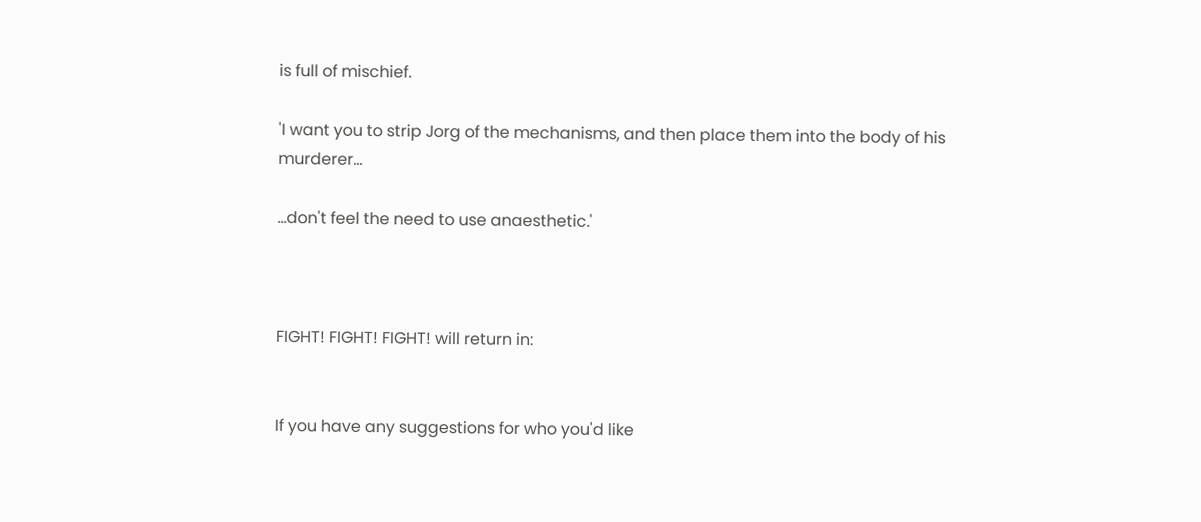is full of mischief.

'I want you to strip Jorg of the mechanisms, and then place them into the body of his murderer...

...don't feel the need to use anaesthetic.'



FIGHT! FIGHT! FIGHT! will return in:


If you have any suggestions for who you'd like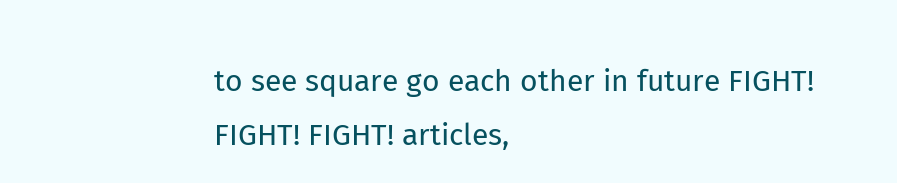to see square go each other in future FIGHT! FIGHT! FIGHT! articles,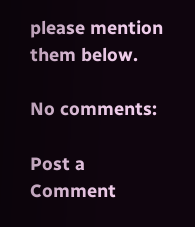please mention them below.

No comments:

Post a Comment